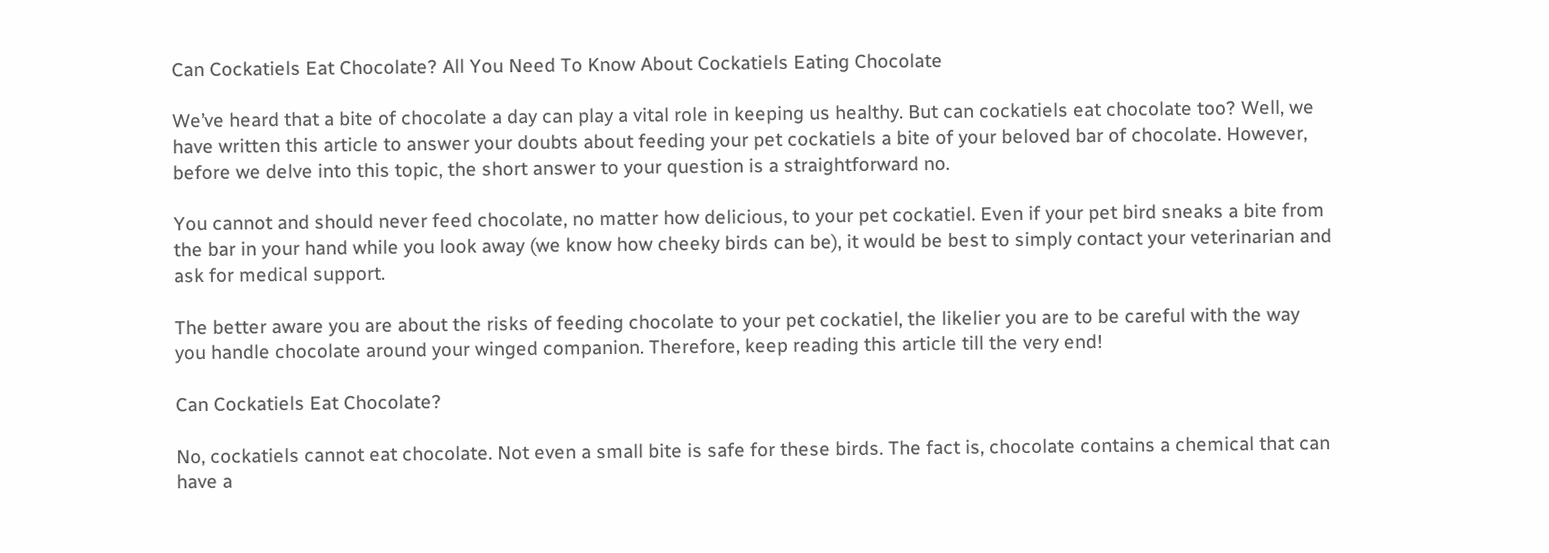Can Cockatiels Eat Chocolate? All You Need To Know About Cockatiels Eating Chocolate

We’ve heard that a bite of chocolate a day can play a vital role in keeping us healthy. But can cockatiels eat chocolate too? Well, we have written this article to answer your doubts about feeding your pet cockatiels a bite of your beloved bar of chocolate. However, before we delve into this topic, the short answer to your question is a straightforward no.

You cannot and should never feed chocolate, no matter how delicious, to your pet cockatiel. Even if your pet bird sneaks a bite from the bar in your hand while you look away (we know how cheeky birds can be), it would be best to simply contact your veterinarian and ask for medical support.

The better aware you are about the risks of feeding chocolate to your pet cockatiel, the likelier you are to be careful with the way you handle chocolate around your winged companion. Therefore, keep reading this article till the very end!

Can Cockatiels Eat Chocolate?

No, cockatiels cannot eat chocolate. Not even a small bite is safe for these birds. The fact is, chocolate contains a chemical that can have a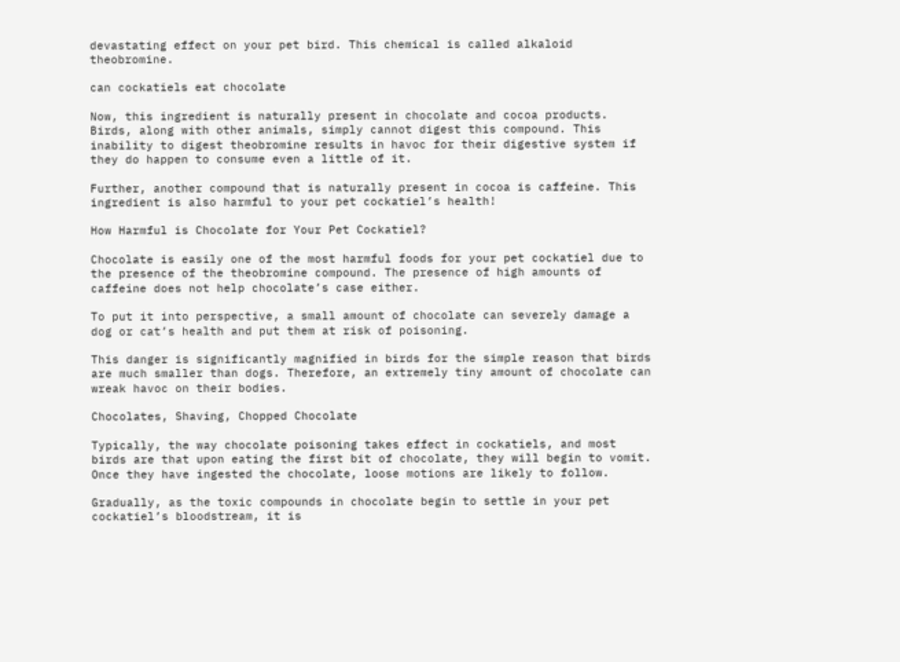devastating effect on your pet bird. This chemical is called alkaloid theobromine.

can cockatiels eat chocolate

Now, this ingredient is naturally present in chocolate and cocoa products. Birds, along with other animals, simply cannot digest this compound. This inability to digest theobromine results in havoc for their digestive system if they do happen to consume even a little of it.

Further, another compound that is naturally present in cocoa is caffeine. This ingredient is also harmful to your pet cockatiel’s health!

How Harmful is Chocolate for Your Pet Cockatiel?

Chocolate is easily one of the most harmful foods for your pet cockatiel due to the presence of the theobromine compound. The presence of high amounts of caffeine does not help chocolate’s case either.

To put it into perspective, a small amount of chocolate can severely damage a dog or cat’s health and put them at risk of poisoning.

This danger is significantly magnified in birds for the simple reason that birds are much smaller than dogs. Therefore, an extremely tiny amount of chocolate can wreak havoc on their bodies.

Chocolates, Shaving, Chopped Chocolate

Typically, the way chocolate poisoning takes effect in cockatiels, and most birds are that upon eating the first bit of chocolate, they will begin to vomit. Once they have ingested the chocolate, loose motions are likely to follow.

Gradually, as the toxic compounds in chocolate begin to settle in your pet cockatiel’s bloodstream, it is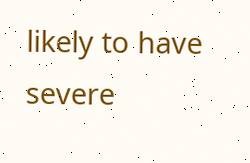likely to have severe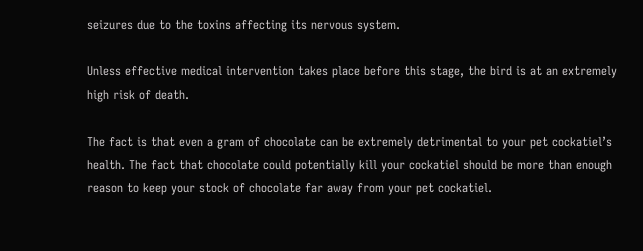seizures due to the toxins affecting its nervous system.

Unless effective medical intervention takes place before this stage, the bird is at an extremely high risk of death.

The fact is that even a gram of chocolate can be extremely detrimental to your pet cockatiel’s health. The fact that chocolate could potentially kill your cockatiel should be more than enough reason to keep your stock of chocolate far away from your pet cockatiel.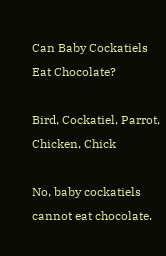Can Baby Cockatiels Eat Chocolate?

Bird, Cockatiel, Parrot, Chicken, Chick

No, baby cockatiels cannot eat chocolate.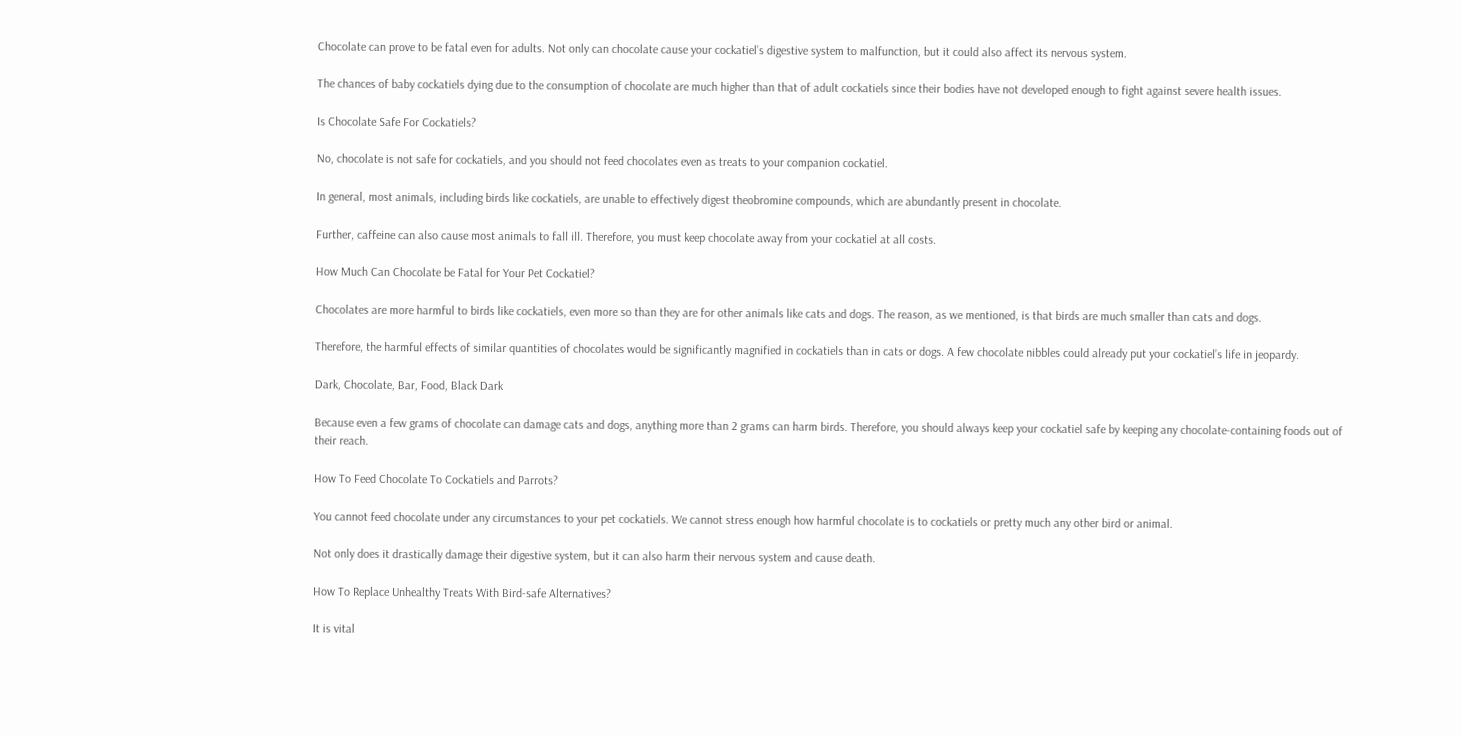Chocolate can prove to be fatal even for adults. Not only can chocolate cause your cockatiel’s digestive system to malfunction, but it could also affect its nervous system.

The chances of baby cockatiels dying due to the consumption of chocolate are much higher than that of adult cockatiels since their bodies have not developed enough to fight against severe health issues.

Is Chocolate Safe For Cockatiels?

No, chocolate is not safe for cockatiels, and you should not feed chocolates even as treats to your companion cockatiel.

In general, most animals, including birds like cockatiels, are unable to effectively digest theobromine compounds, which are abundantly present in chocolate.

Further, caffeine can also cause most animals to fall ill. Therefore, you must keep chocolate away from your cockatiel at all costs.

How Much Can Chocolate be Fatal for Your Pet Cockatiel?

Chocolates are more harmful to birds like cockatiels, even more so than they are for other animals like cats and dogs. The reason, as we mentioned, is that birds are much smaller than cats and dogs.

Therefore, the harmful effects of similar quantities of chocolates would be significantly magnified in cockatiels than in cats or dogs. A few chocolate nibbles could already put your cockatiel’s life in jeopardy.

Dark, Chocolate, Bar, Food, Black Dark

Because even a few grams of chocolate can damage cats and dogs, anything more than 2 grams can harm birds. Therefore, you should always keep your cockatiel safe by keeping any chocolate-containing foods out of their reach.

How To Feed Chocolate To Cockatiels and Parrots?

You cannot feed chocolate under any circumstances to your pet cockatiels. We cannot stress enough how harmful chocolate is to cockatiels or pretty much any other bird or animal.

Not only does it drastically damage their digestive system, but it can also harm their nervous system and cause death.

How To Replace Unhealthy Treats With Bird-safe Alternatives?

It is vital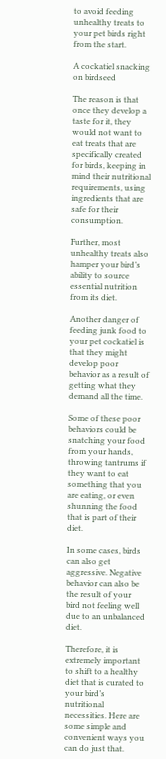to avoid feeding unhealthy treats to your pet birds right from the start.

A cockatiel snacking on birdseed

The reason is that once they develop a taste for it, they would not want to eat treats that are specifically created for birds, keeping in mind their nutritional requirements, using ingredients that are safe for their consumption.

Further, most unhealthy treats also hamper your bird’s ability to source essential nutrition from its diet.

Another danger of feeding junk food to your pet cockatiel is that they might develop poor behavior as a result of getting what they demand all the time.

Some of these poor behaviors could be snatching your food from your hands, throwing tantrums if they want to eat something that you are eating, or even shunning the food that is part of their diet.

In some cases, birds can also get aggressive. Negative behavior can also be the result of your bird not feeling well due to an unbalanced diet.

Therefore, it is extremely important to shift to a healthy diet that is curated to your bird’s nutritional necessities. Here are some simple and convenient ways you can do just that.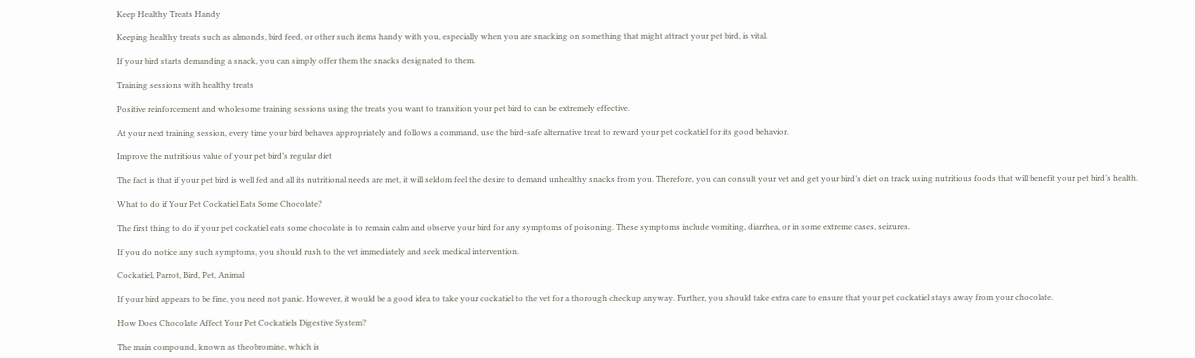Keep Healthy Treats Handy

Keeping healthy treats such as almonds, bird feed, or other such items handy with you, especially when you are snacking on something that might attract your pet bird, is vital.

If your bird starts demanding a snack, you can simply offer them the snacks designated to them.

Training sessions with healthy treats

Positive reinforcement and wholesome training sessions using the treats you want to transition your pet bird to can be extremely effective.

At your next training session, every time your bird behaves appropriately and follows a command, use the bird-safe alternative treat to reward your pet cockatiel for its good behavior.

Improve the nutritious value of your pet bird’s regular diet

The fact is that if your pet bird is well fed and all its nutritional needs are met, it will seldom feel the desire to demand unhealthy snacks from you. Therefore, you can consult your vet and get your bird’s diet on track using nutritious foods that will benefit your pet bird’s health.

What to do if Your Pet Cockatiel Eats Some Chocolate?

The first thing to do if your pet cockatiel eats some chocolate is to remain calm and observe your bird for any symptoms of poisoning. These symptoms include vomiting, diarrhea, or in some extreme cases, seizures.

If you do notice any such symptoms, you should rush to the vet immediately and seek medical intervention.

Cockatiel, Parrot, Bird, Pet, Animal

If your bird appears to be fine, you need not panic. However, it would be a good idea to take your cockatiel to the vet for a thorough checkup anyway. Further, you should take extra care to ensure that your pet cockatiel stays away from your chocolate.

How Does Chocolate Affect Your Pet Cockatiels Digestive System?

The main compound, known as theobromine, which is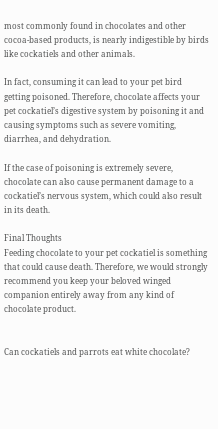most commonly found in chocolates and other cocoa-based products, is nearly indigestible by birds like cockatiels and other animals.

In fact, consuming it can lead to your pet bird getting poisoned. Therefore, chocolate affects your pet cockatiel’s digestive system by poisoning it and causing symptoms such as severe vomiting, diarrhea, and dehydration.

If the case of poisoning is extremely severe, chocolate can also cause permanent damage to a cockatiel’s nervous system, which could also result in its death.

Final Thoughts
Feeding chocolate to your pet cockatiel is something that could cause death. Therefore, we would strongly recommend you keep your beloved winged companion entirely away from any kind of chocolate product.


Can cockatiels and parrots eat white chocolate?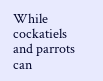While cockatiels and parrots can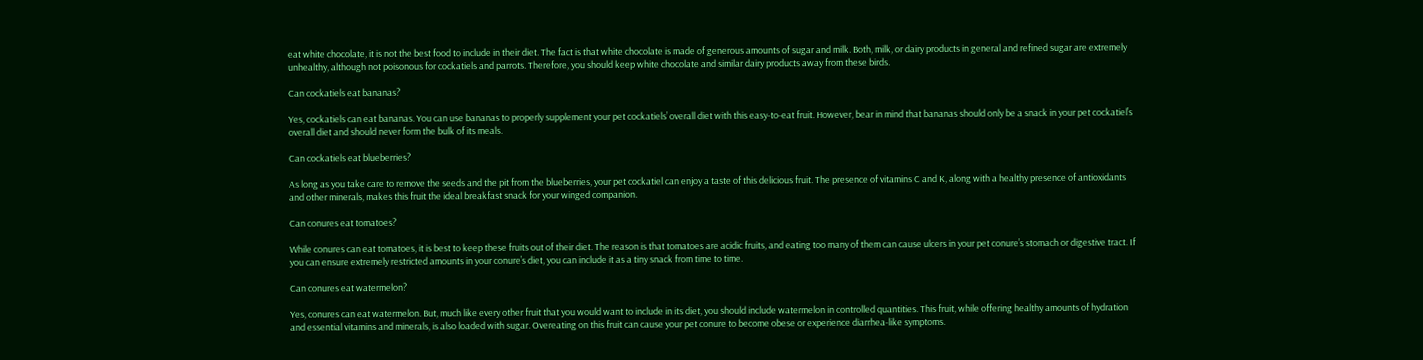eat white chocolate, it is not the best food to include in their diet. The fact is that white chocolate is made of generous amounts of sugar and milk. Both, milk, or dairy products in general and refined sugar are extremely unhealthy, although not poisonous for cockatiels and parrots. Therefore, you should keep white chocolate and similar dairy products away from these birds.

Can cockatiels eat bananas?

Yes, cockatiels can eat bananas. You can use bananas to properly supplement your pet cockatiels’ overall diet with this easy-to-eat fruit. However, bear in mind that bananas should only be a snack in your pet cockatiel’s overall diet and should never form the bulk of its meals.

Can cockatiels eat blueberries?

As long as you take care to remove the seeds and the pit from the blueberries, your pet cockatiel can enjoy a taste of this delicious fruit. The presence of vitamins C and K, along with a healthy presence of antioxidants and other minerals, makes this fruit the ideal breakfast snack for your winged companion.

Can conures eat tomatoes?

While conures can eat tomatoes, it is best to keep these fruits out of their diet. The reason is that tomatoes are acidic fruits, and eating too many of them can cause ulcers in your pet conure’s stomach or digestive tract. If you can ensure extremely restricted amounts in your conure’s diet, you can include it as a tiny snack from time to time.

Can conures eat watermelon?

Yes, conures can eat watermelon. But, much like every other fruit that you would want to include in its diet, you should include watermelon in controlled quantities. This fruit, while offering healthy amounts of hydration and essential vitamins and minerals, is also loaded with sugar. Overeating on this fruit can cause your pet conure to become obese or experience diarrhea-like symptoms.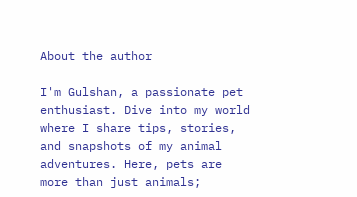About the author

I'm Gulshan, a passionate pet enthusiast. Dive into my world where I share tips, stories, and snapshots of my animal adventures. Here, pets are more than just animals;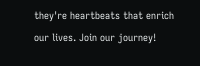they're heartbeats that enrich our lives. Join our journey!